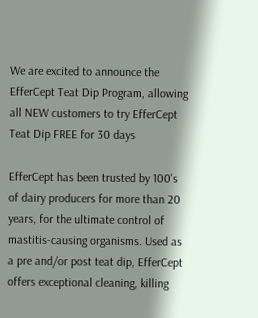We are excited to announce the EfferCept Teat Dip Program, allowing all NEW customers to try EfferCept Teat Dip FREE for 30 days

EfferCept has been trusted by 100's of dairy producers for more than 20 years, for the ultimate control of mastitis-causing organisms. Used as a pre and/or post teat dip, EfferCept offers exceptional cleaning, killing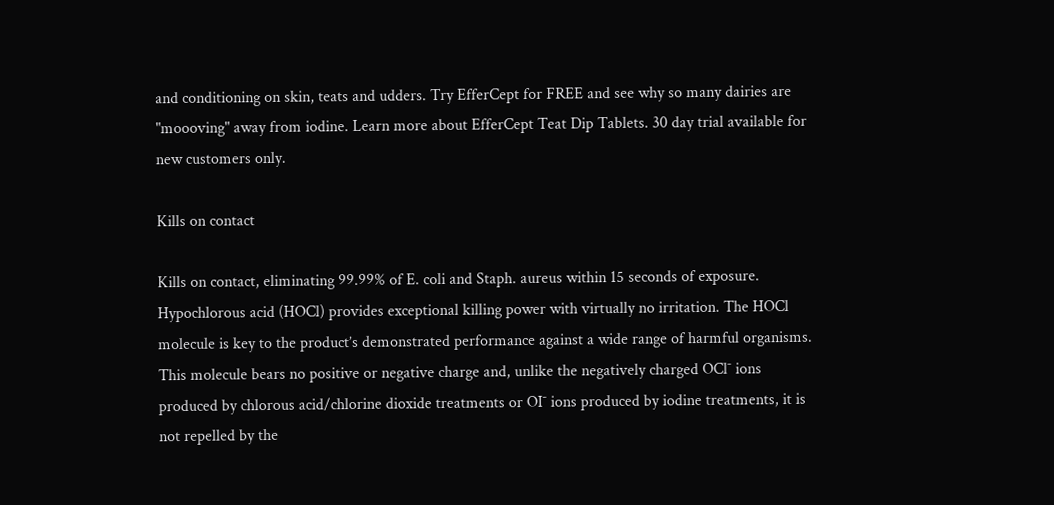and conditioning on skin, teats and udders. Try EfferCept for FREE and see why so many dairies are "moooving" away from iodine. Learn more about EfferCept Teat Dip Tablets. 30 day trial available for new customers only.

Kills on contact

Kills on contact, eliminating 99.99% of E. coli and Staph. aureus within 15 seconds of exposure. Hypochlorous acid (HOCl) provides exceptional killing power with virtually no irritation. The HOCl molecule is key to the product’s demonstrated performance against a wide range of harmful organisms. This molecule bears no positive or negative charge and, unlike the negatively charged OCl¯ ions produced by chlorous acid/chlorine dioxide treatments or OI¯ ions produced by iodine treatments, it is not repelled by the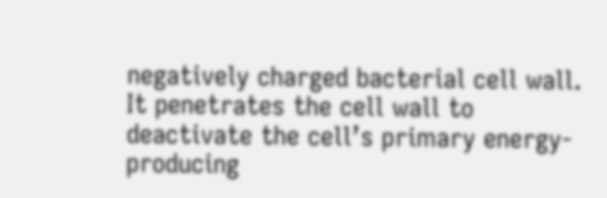negatively charged bacterial cell wall. It penetrates the cell wall to deactivate the cell’s primary energy-producing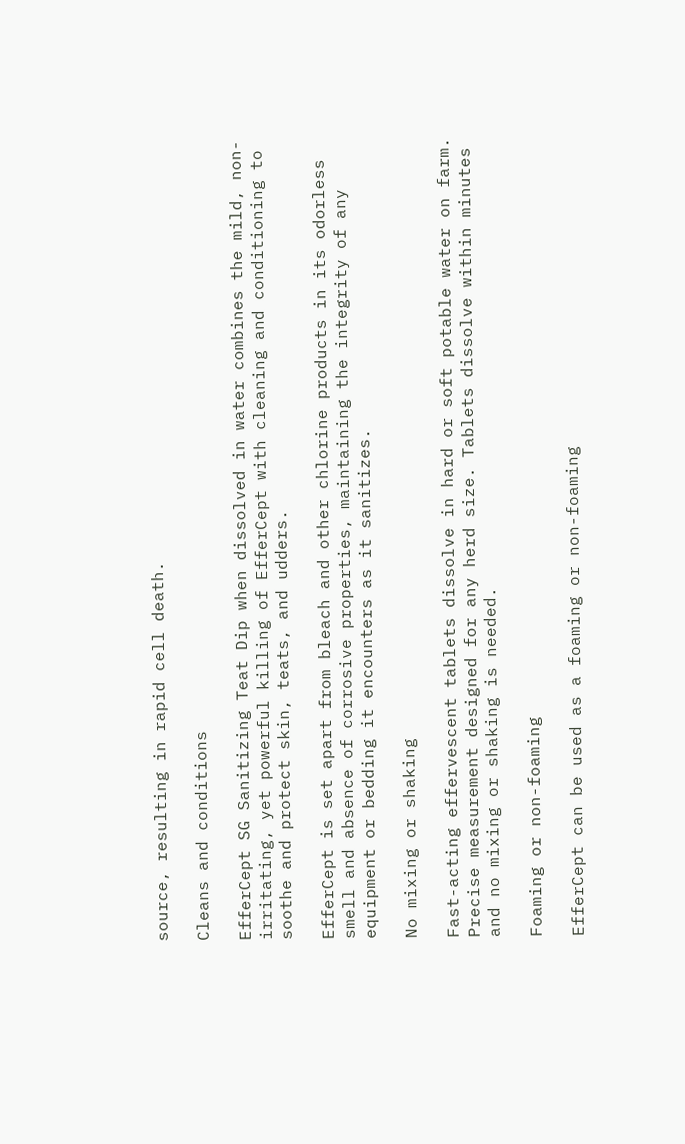source, resulting in rapid cell death.

Cleans and conditions

EfferCept SG Sanitizing Teat Dip when dissolved in water combines the mild, non-irritating, yet powerful killing of EfferCept with cleaning and conditioning to soothe and protect skin, teats, and udders.

EfferCept is set apart from bleach and other chlorine products in its odorless smell and absence of corrosive properties, maintaining the integrity of any equipment or bedding it encounters as it sanitizes.

No mixing or shaking

Fast-acting effervescent tablets dissolve in hard or soft potable water on farm. Precise measurement designed for any herd size. Tablets dissolve within minutes and no mixing or shaking is needed.

Foaming or non-foaming

EfferCept can be used as a foaming or non-foaming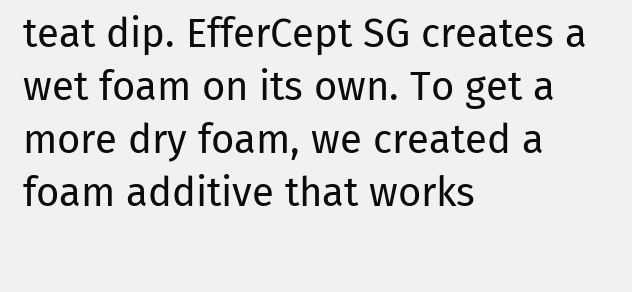teat dip. EfferCept SG creates a wet foam on its own. To get a more dry foam, we created a foam additive that works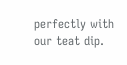perfectly with our teat dip.